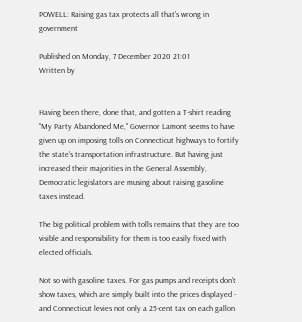POWELL: Raising gas tax protects all that's wrong in government

Published on Monday, 7 December 2020 21:01
Written by


Having been there, done that, and gotten a T-shirt reading "My Party Abandoned Me," Governor Lamont seems to have given up on imposing tolls on Connecticut highways to fortify the state's transportation infrastructure. But having just increased their majorities in the General Assembly, Democratic legislators are musing about raising gasoline taxes instead.

The big political problem with tolls remains that they are too visible and responsibility for them is too easily fixed with elected officials.

Not so with gasoline taxes. For gas pumps and receipts don't show taxes, which are simply built into the prices displayed - and Connecticut levies not only a 25-cent tax on each gallon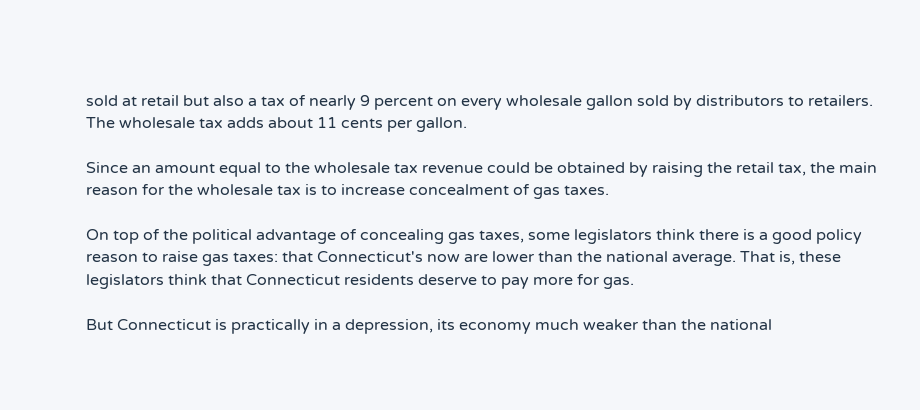sold at retail but also a tax of nearly 9 percent on every wholesale gallon sold by distributors to retailers. The wholesale tax adds about 11 cents per gallon.

Since an amount equal to the wholesale tax revenue could be obtained by raising the retail tax, the main reason for the wholesale tax is to increase concealment of gas taxes.

On top of the political advantage of concealing gas taxes, some legislators think there is a good policy reason to raise gas taxes: that Connecticut's now are lower than the national average. That is, these legislators think that Connecticut residents deserve to pay more for gas.

But Connecticut is practically in a depression, its economy much weaker than the national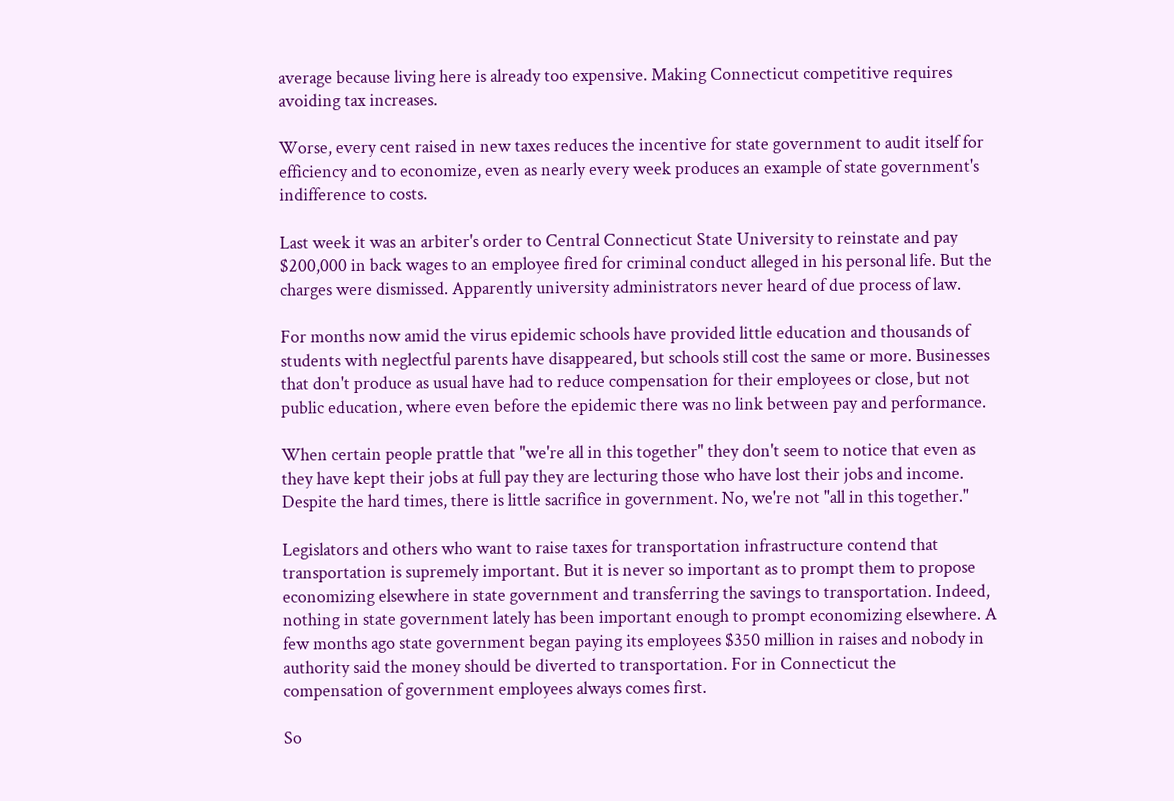average because living here is already too expensive. Making Connecticut competitive requires avoiding tax increases.

Worse, every cent raised in new taxes reduces the incentive for state government to audit itself for efficiency and to economize, even as nearly every week produces an example of state government's indifference to costs.

Last week it was an arbiter's order to Central Connecticut State University to reinstate and pay $200,000 in back wages to an employee fired for criminal conduct alleged in his personal life. But the charges were dismissed. Apparently university administrators never heard of due process of law.

For months now amid the virus epidemic schools have provided little education and thousands of students with neglectful parents have disappeared, but schools still cost the same or more. Businesses that don't produce as usual have had to reduce compensation for their employees or close, but not public education, where even before the epidemic there was no link between pay and performance.

When certain people prattle that "we're all in this together" they don't seem to notice that even as they have kept their jobs at full pay they are lecturing those who have lost their jobs and income. Despite the hard times, there is little sacrifice in government. No, we're not "all in this together."

Legislators and others who want to raise taxes for transportation infrastructure contend that transportation is supremely important. But it is never so important as to prompt them to propose economizing elsewhere in state government and transferring the savings to transportation. Indeed, nothing in state government lately has been important enough to prompt economizing elsewhere. A few months ago state government began paying its employees $350 million in raises and nobody in authority said the money should be diverted to transportation. For in Connecticut the compensation of government employees always comes first.

So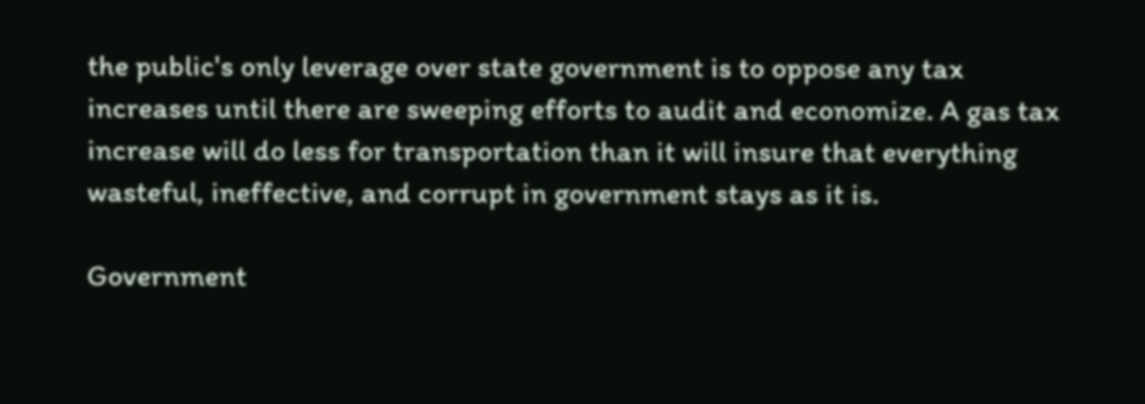the public's only leverage over state government is to oppose any tax increases until there are sweeping efforts to audit and economize. A gas tax increase will do less for transportation than it will insure that everything wasteful, ineffective, and corrupt in government stays as it is.

Government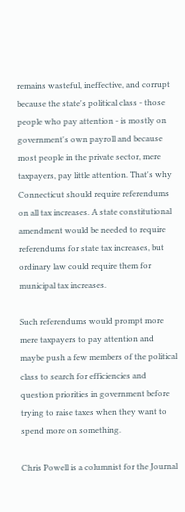remains wasteful, ineffective, and corrupt because the state's political class - those people who pay attention - is mostly on government's own payroll and because most people in the private sector, mere taxpayers, pay little attention. That's why Connecticut should require referendums on all tax increases. A state constitutional amendment would be needed to require referendums for state tax increases, but ordinary law could require them for municipal tax increases.

Such referendums would prompt more mere taxpayers to pay attention and maybe push a few members of the political class to search for efficiencies and question priorities in government before trying to raise taxes when they want to spend more on something.

Chris Powell is a columnist for the Journal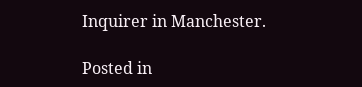Inquirer in Manchester.

Posted in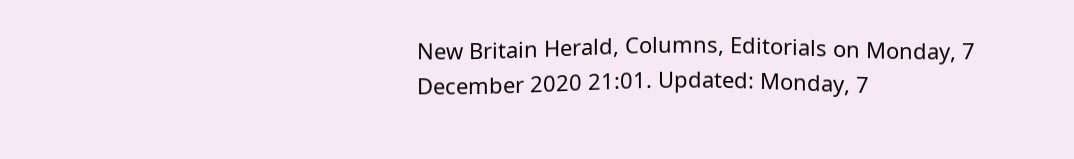New Britain Herald, Columns, Editorials on Monday, 7 December 2020 21:01. Updated: Monday, 7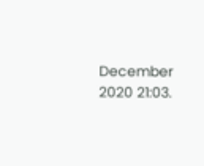December 2020 21:03.